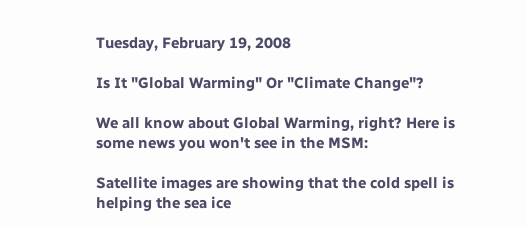Tuesday, February 19, 2008

Is It "Global Warming" Or "Climate Change"?

We all know about Global Warming, right? Here is some news you won't see in the MSM:

Satellite images are showing that the cold spell is helping the sea ice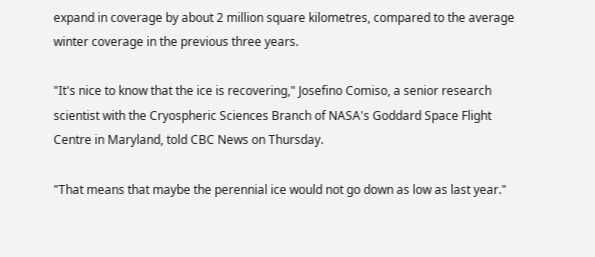expand in coverage by about 2 million square kilometres, compared to the average winter coverage in the previous three years.

"It's nice to know that the ice is recovering," Josefino Comiso, a senior research scientist with the Cryospheric Sciences Branch of NASA's Goddard Space Flight Centre in Maryland, told CBC News on Thursday.

"That means that maybe the perennial ice would not go down as low as last year."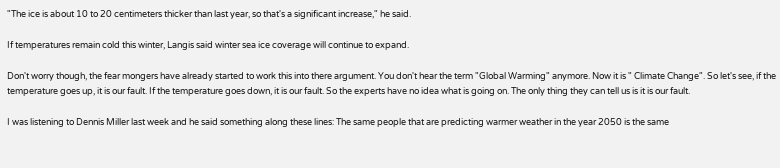"The ice is about 10 to 20 centimeters thicker than last year, so that's a significant increase," he said.

If temperatures remain cold this winter, Langis said winter sea ice coverage will continue to expand.

Don't worry though, the fear mongers have already started to work this into there argument. You don't hear the term "Global Warming" anymore. Now it is " Climate Change". So let's see, if the temperature goes up, it is our fault. If the temperature goes down, it is our fault. So the experts have no idea what is going on. The only thing they can tell us is it is our fault.

I was listening to Dennis Miller last week and he said something along these lines: The same people that are predicting warmer weather in the year 2050 is the same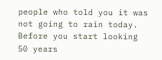people who told you it was not going to rain today. Before you start looking 50 years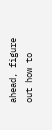ahead, figure out how to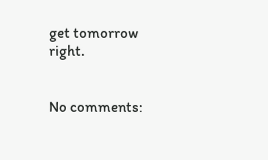get tomorrow right.


No comments: